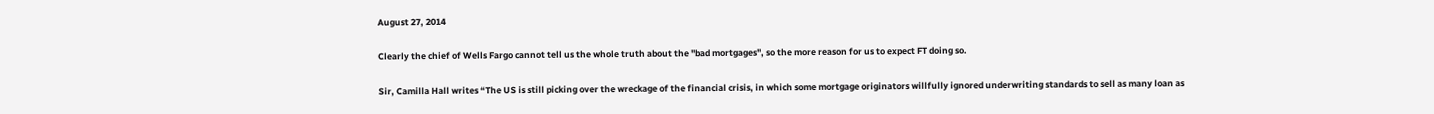August 27, 2014

Clearly the chief of Wells Fargo cannot tell us the whole truth about the "bad mortgages", so the more reason for us to expect FT doing so.

Sir, Camilla Hall writes “The US is still picking over the wreckage of the financial crisis, in which some mortgage originators willfully ignored underwriting standards to sell as many loan as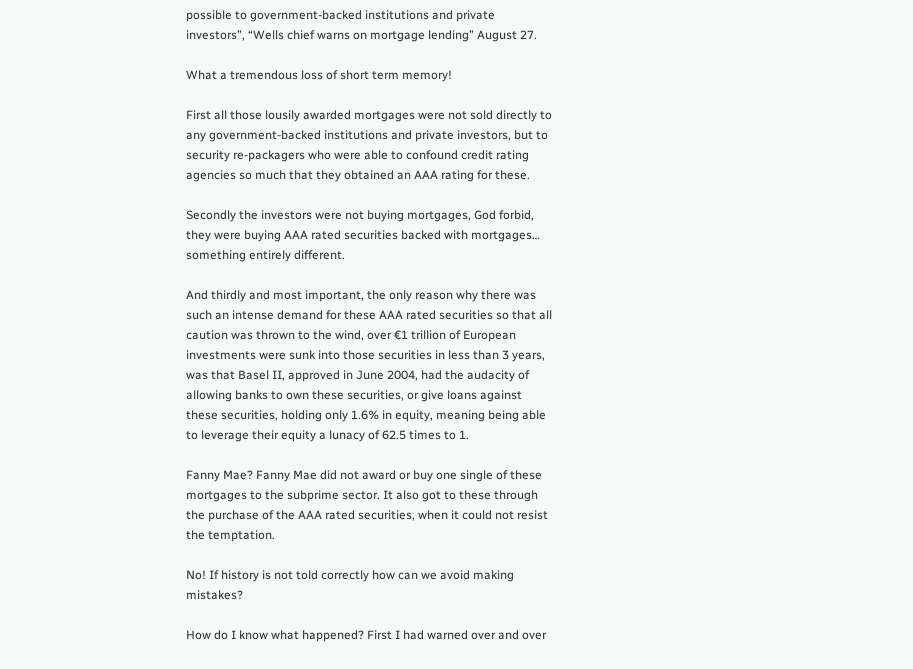possible to government-backed institutions and private investors”, “Wells chief warns on mortgage lending” August 27.

What a tremendous loss of short term memory!

First all those lousily awarded mortgages were not sold directly to any government-backed institutions and private investors, but to security re-packagers who were able to confound credit rating agencies so much that they obtained an AAA rating for these.

Secondly the investors were not buying mortgages, God forbid, they were buying AAA rated securities backed with mortgages… something entirely different.

And thirdly and most important, the only reason why there was such an intense demand for these AAA rated securities so that all caution was thrown to the wind, over €1 trillion of European investments were sunk into those securities in less than 3 years, was that Basel II, approved in June 2004, had the audacity of allowing banks to own these securities, or give loans against these securities, holding only 1.6% in equity, meaning being able to leverage their equity a lunacy of 62.5 times to 1.

Fanny Mae? Fanny Mae did not award or buy one single of these mortgages to the subprime sector. It also got to these through the purchase of the AAA rated securities, when it could not resist the temptation.

No! If history is not told correctly how can we avoid making mistakes?

How do I know what happened? First I had warned over and over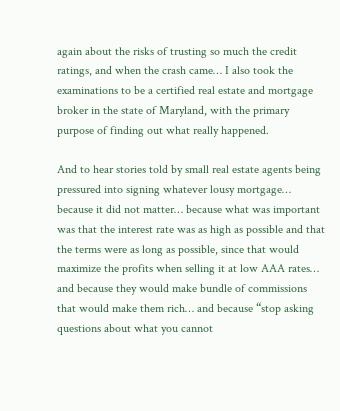again about the risks of trusting so much the credit ratings, and when the crash came… I also took the examinations to be a certified real estate and mortgage broker in the state of Maryland, with the primary purpose of finding out what really happened.

And to hear stories told by small real estate agents being pressured into signing whatever lousy mortgage… because it did not matter… because what was important was that the interest rate was as high as possible and that the terms were as long as possible, since that would maximize the profits when selling it at low AAA rates… and because they would make bundle of commissions that would make them rich… and because “stop asking questions about what you cannot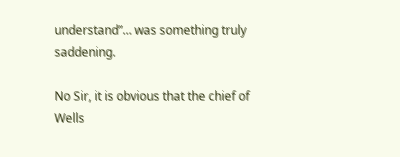understand”… was something truly saddening.

No Sir, it is obvious that the chief of Wells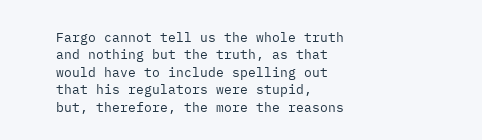Fargo cannot tell us the whole truth and nothing but the truth, as that would have to include spelling out that his regulators were stupid, but, therefore, the more the reasons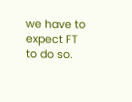we have to expect FT to do so.